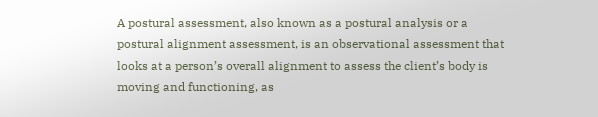A postural assessment, also known as a postural analysis or a postural alignment assessment, is an observational assessment that looks at a person’s overall alignment to assess the client’s body is moving and functioning, as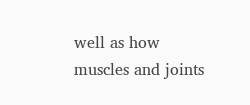well as how muscles and joints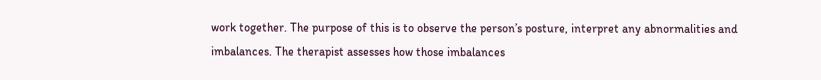work together. The purpose of this is to observe the person’s posture, interpret any abnormalities and imbalances. The therapist assesses how those imbalances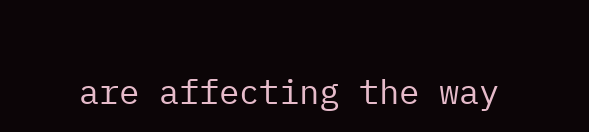are affecting the way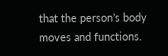that the person’s body moves and functions.